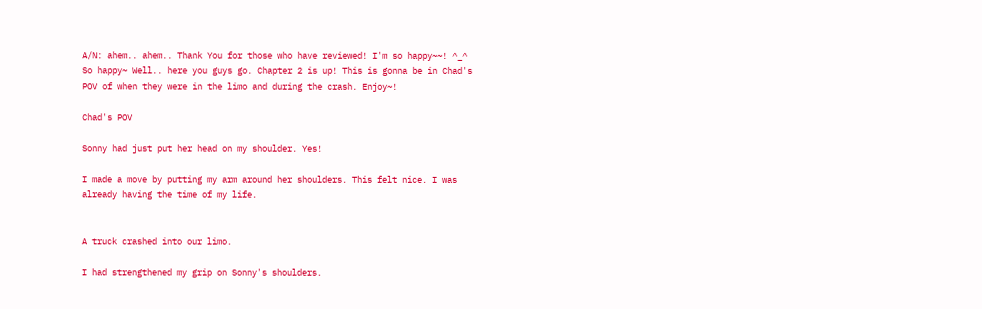A/N: ahem.. ahem.. Thank You for those who have reviewed! I'm so happy~~! ^_^ So happy~ Well.. here you guys go. Chapter 2 is up! This is gonna be in Chad's POV of when they were in the limo and during the crash. Enjoy~!

Chad's POV

Sonny had just put her head on my shoulder. Yes!

I made a move by putting my arm around her shoulders. This felt nice. I was already having the time of my life.


A truck crashed into our limo.

I had strengthened my grip on Sonny's shoulders.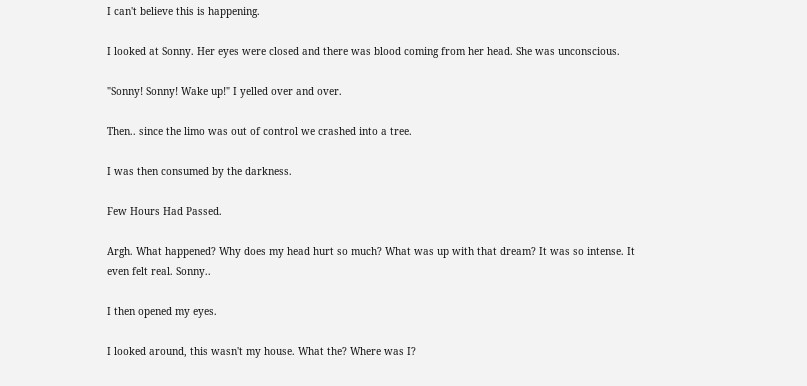I can't believe this is happening.

I looked at Sonny. Her eyes were closed and there was blood coming from her head. She was unconscious.

"Sonny! Sonny! Wake up!" I yelled over and over.

Then.. since the limo was out of control we crashed into a tree.

I was then consumed by the darkness.

Few Hours Had Passed.

Argh. What happened? Why does my head hurt so much? What was up with that dream? It was so intense. It even felt real. Sonny..

I then opened my eyes.

I looked around, this wasn't my house. What the? Where was I?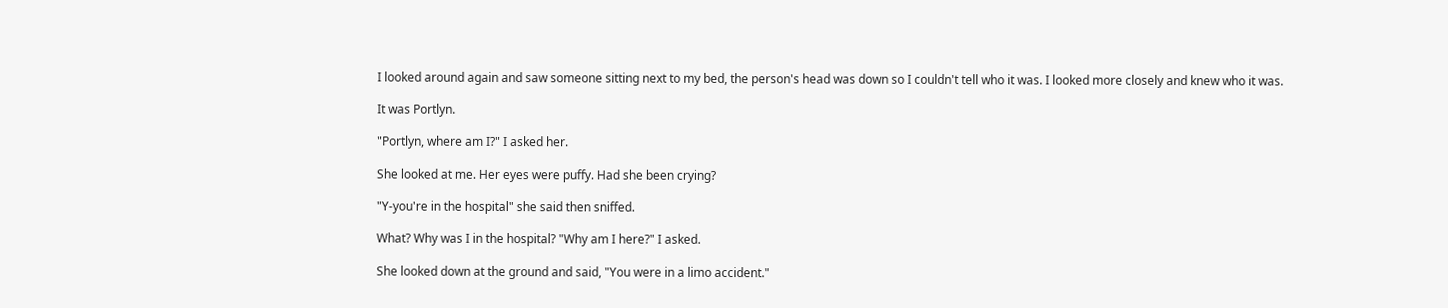I looked around again and saw someone sitting next to my bed, the person's head was down so I couldn't tell who it was. I looked more closely and knew who it was.

It was Portlyn.

"Portlyn, where am I?" I asked her.

She looked at me. Her eyes were puffy. Had she been crying?

"Y-you're in the hospital" she said then sniffed.

What? Why was I in the hospital? "Why am I here?" I asked.

She looked down at the ground and said, "You were in a limo accident."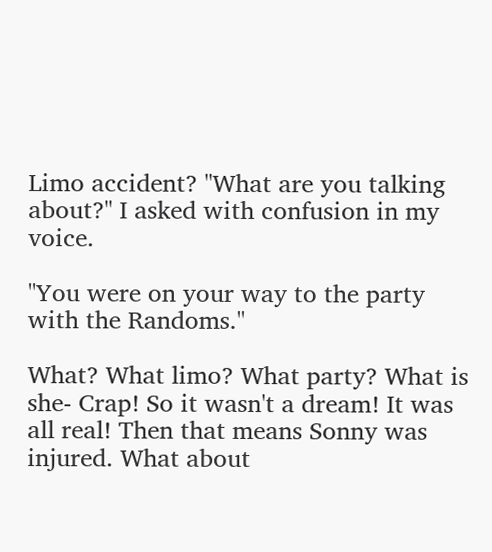Limo accident? "What are you talking about?" I asked with confusion in my voice.

"You were on your way to the party with the Randoms."

What? What limo? What party? What is she- Crap! So it wasn't a dream! It was all real! Then that means Sonny was injured. What about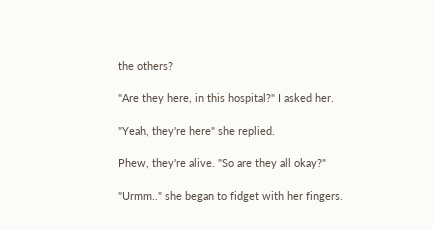the others?

"Are they here, in this hospital?" I asked her.

"Yeah, they're here" she replied.

Phew, they're alive. "So are they all okay?"

"Urmm.." she began to fidget with her fingers.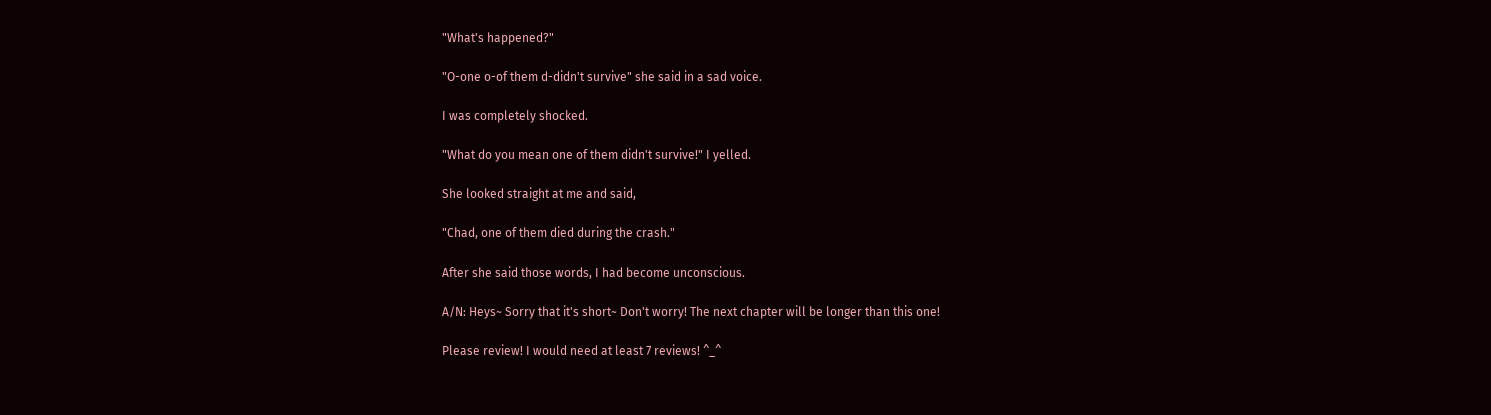"What's happened?"

"O-one o-of them d-didn't survive" she said in a sad voice.

I was completely shocked.

"What do you mean one of them didn't survive!" I yelled.

She looked straight at me and said,

"Chad, one of them died during the crash."

After she said those words, I had become unconscious.

A/N: Heys~ Sorry that it's short~ Don't worry! The next chapter will be longer than this one!

Please review! I would need at least 7 reviews! ^_^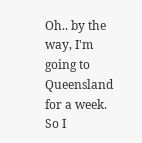Oh.. by the way, I'm going to Queensland for a week. So I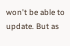won't be able to update. But as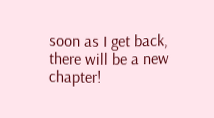soon as I get back, there will be a new chapter!